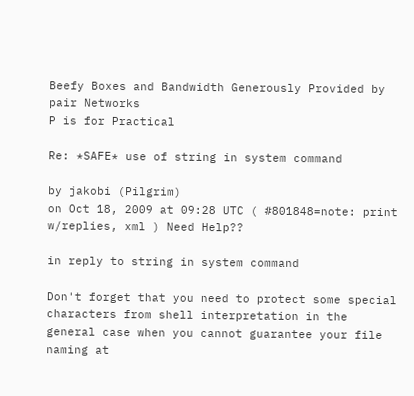Beefy Boxes and Bandwidth Generously Provided by pair Networks
P is for Practical

Re: *SAFE* use of string in system command

by jakobi (Pilgrim)
on Oct 18, 2009 at 09:28 UTC ( #801848=note: print w/replies, xml ) Need Help??

in reply to string in system command

Don't forget that you need to protect some special characters from shell interpretation in the general case when you cannot guarantee your file naming at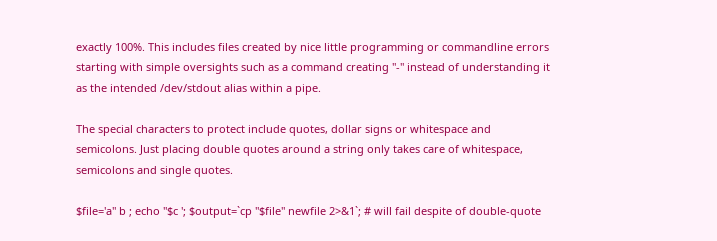exactly 100%. This includes files created by nice little programming or commandline errors starting with simple oversights such as a command creating "-" instead of understanding it as the intended /dev/stdout alias within a pipe.

The special characters to protect include quotes, dollar signs or whitespace and semicolons. Just placing double quotes around a string only takes care of whitespace, semicolons and single quotes.

$file='a" b ; echo "$c '; $output=`cp "$file" newfile 2>&1`; # will fail despite of double-quote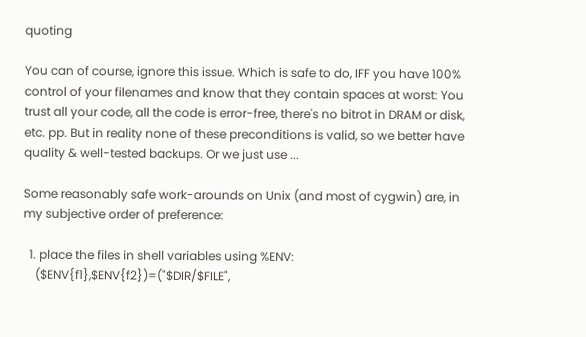quoting

You can of course, ignore this issue. Which is safe to do, IFF you have 100% control of your filenames and know that they contain spaces at worst: You trust all your code, all the code is error-free, there's no bitrot in DRAM or disk, etc. pp. But in reality none of these preconditions is valid, so we better have quality & well-tested backups. Or we just use ...

Some reasonably safe work-arounds on Unix (and most of cygwin) are, in my subjective order of preference:

  1. place the files in shell variables using %ENV:
    ($ENV{f1},$ENV{f2})=("$DIR/$FILE",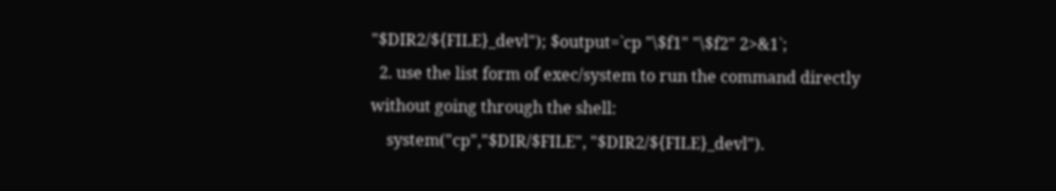"$DIR2/${FILE}_devl"); $output=`cp "\$f1" "\$f2" 2>&1`;
  2. use the list form of exec/system to run the command directly without going through the shell:
    system("cp","$DIR/$FILE", "$DIR2/${FILE}_devl").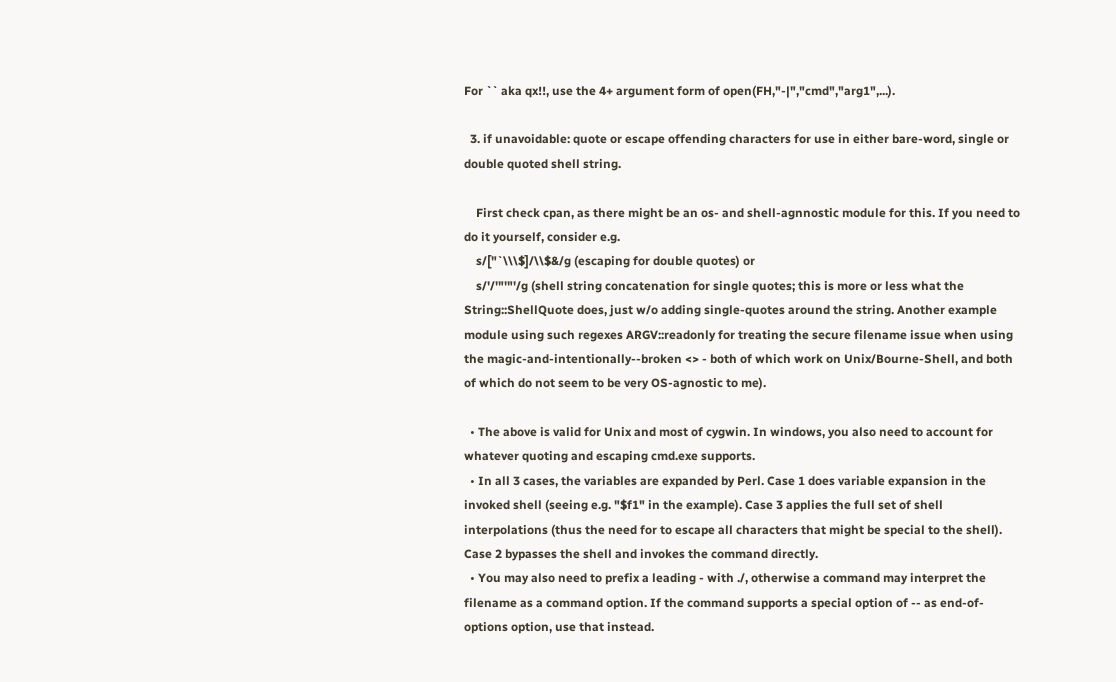For `` aka qx!!, use the 4+ argument form of open(FH,"-|","cmd","arg1",...).

  3. if unavoidable: quote or escape offending characters for use in either bare-word, single or double quoted shell string.

    First check cpan, as there might be an os- and shell-agnnostic module for this. If you need to do it yourself, consider e.g.
    s/["`\\\$]/\\$&/g (escaping for double quotes) or
    s/'/'"'"'/g (shell string concatenation for single quotes; this is more or less what the String::ShellQuote does, just w/o adding single-quotes around the string. Another example module using such regexes ARGV::readonly for treating the secure filename issue when using the magic-and-intentionally--broken <> - both of which work on Unix/Bourne-Shell, and both of which do not seem to be very OS-agnostic to me).

  • The above is valid for Unix and most of cygwin. In windows, you also need to account for whatever quoting and escaping cmd.exe supports.
  • In all 3 cases, the variables are expanded by Perl. Case 1 does variable expansion in the invoked shell (seeing e.g. "$f1" in the example). Case 3 applies the full set of shell interpolations (thus the need for to escape all characters that might be special to the shell). Case 2 bypasses the shell and invokes the command directly.
  • You may also need to prefix a leading - with ./, otherwise a command may interpret the filename as a command option. If the command supports a special option of -- as end-of-options option, use that instead.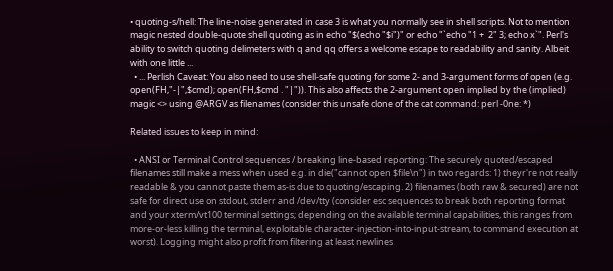• quoting-s/hell: The line-noise generated in case 3 is what you normally see in shell scripts. Not to mention magic nested double-quote shell quoting as in echo "$(echo "$i")" or echo "`echo "1 +  2" 3; echo x`". Perl's ability to switch quoting delimeters with q and qq offers a welcome escape to readability and sanity. Albeit with one little ...
  • ... Perlish Caveat: You also need to use shell-safe quoting for some 2- and 3-argument forms of open (e.g. open(FH,"-|",$cmd); open(FH,$cmd . "|")). This also affects the 2-argument open implied by the (implied) magic <> using @ARGV as filenames (consider this unsafe clone of the cat command: perl -0ne: *)

Related issues to keep in mind:

  • ANSI or Terminal Control sequences / breaking line-based reporting: The securely quoted/escaped filenames still make a mess when used e.g. in die("cannot open $file\n") in two regards: 1) theyr're not really readable & you cannot paste them as-is due to quoting/escaping. 2) filenames (both raw & secured) are not safe for direct use on stdout, stderr and /dev/tty (consider esc sequences to break both reporting format and your xterm/vt100 terminal settings; depending on the available terminal capabilities, this ranges from more-or-less killing the terminal, exploitable character-injection-into-input-stream, to command execution at worst). Logging might also profit from filtering at least newlines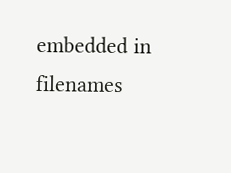embedded in filenames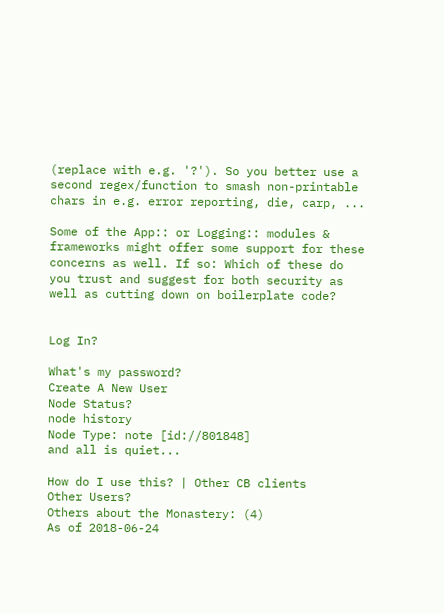(replace with e.g. '?'). So you better use a second regex/function to smash non-printable chars in e.g. error reporting, die, carp, ...

Some of the App:: or Logging:: modules & frameworks might offer some support for these concerns as well. If so: Which of these do you trust and suggest for both security as well as cutting down on boilerplate code?


Log In?

What's my password?
Create A New User
Node Status?
node history
Node Type: note [id://801848]
and all is quiet...

How do I use this? | Other CB clients
Other Users?
Others about the Monastery: (4)
As of 2018-06-24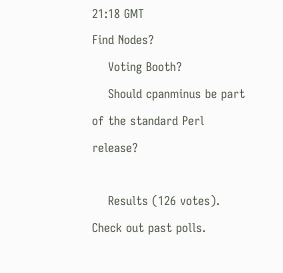21:18 GMT
Find Nodes?
    Voting Booth?
    Should cpanminus be part of the standard Perl release?

    Results (126 votes). Check out past polls.